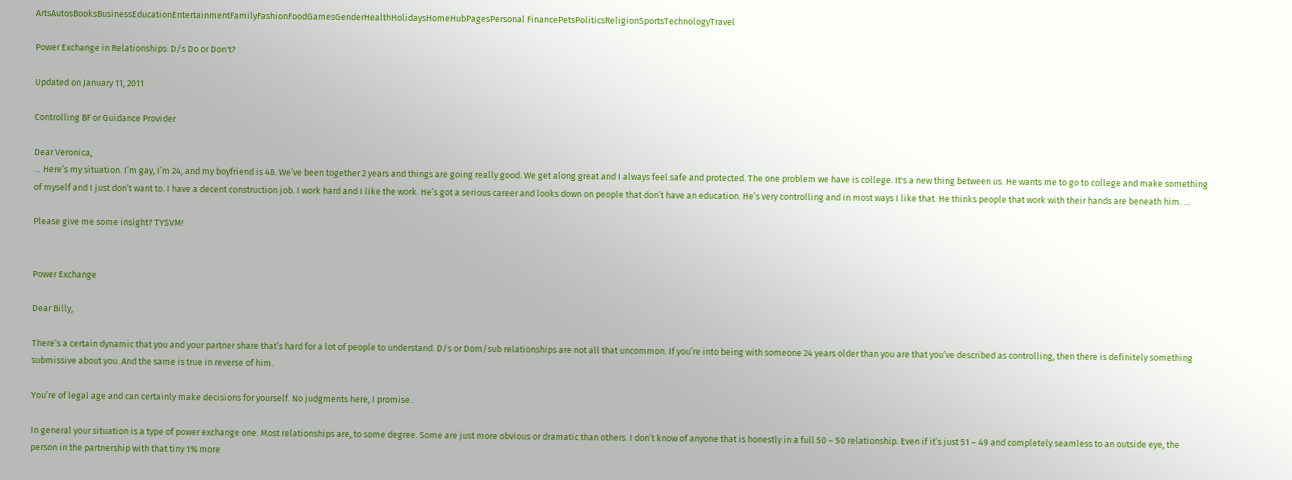ArtsAutosBooksBusinessEducationEntertainmentFamilyFashionFoodGamesGenderHealthHolidaysHomeHubPagesPersonal FinancePetsPoliticsReligionSportsTechnologyTravel

Power Exchange in Relationships: D/s Do or Don't?

Updated on January 11, 2011

Controlling BF or Guidance Provider

Dear Veronica,
… Here’s my situation. I’m gay, I’m 24, and my boyfriend is 48. We’ve been together 2 years and things are going really good. We get along great and I always feel safe and protected. The one problem we have is college. It's a new thing between us. He wants me to go to college and make something of myself and I just don’t want to. I have a decent construction job. I work hard and I like the work. He’s got a serious career and looks down on people that don’t have an education. He’s very controlling and in most ways I like that. He thinks people that work with their hands are beneath him. …

Please give me some insight? TYSVM!


Power Exchange

Dear Billy,

There’s a certain dynamic that you and your partner share that’s hard for a lot of people to understand. D/s or Dom/sub relationships are not all that uncommon. If you’re into being with someone 24 years older than you are that you’ve described as controlling, then there is definitely something submissive about you. And the same is true in reverse of him.

You’re of legal age and can certainly make decisions for yourself. No judgments here, I promise.

In general your situation is a type of power exchange one. Most relationships are, to some degree. Some are just more obvious or dramatic than others. I don’t know of anyone that is honestly in a full 50 – 50 relationship. Even if it’s just 51 – 49 and completely seamless to an outside eye, the person in the partnership with that tiny 1% more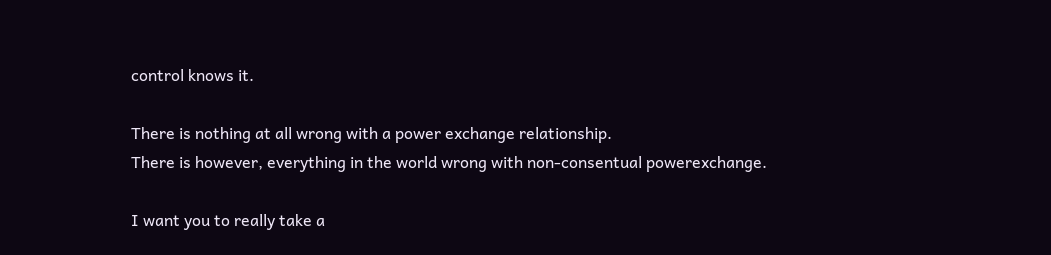control knows it.

There is nothing at all wrong with a power exchange relationship.
There is however, everything in the world wrong with non-consentual powerexchange.

I want you to really take a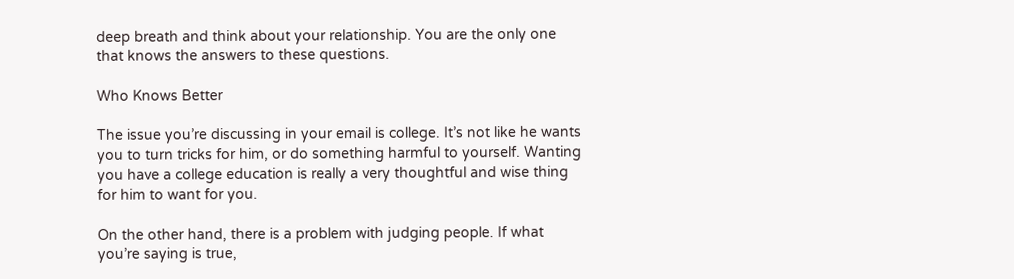deep breath and think about your relationship. You are the only one that knows the answers to these questions.

Who Knows Better

The issue you’re discussing in your email is college. It’s not like he wants you to turn tricks for him, or do something harmful to yourself. Wanting you have a college education is really a very thoughtful and wise thing for him to want for you.

On the other hand, there is a problem with judging people. If what you’re saying is true,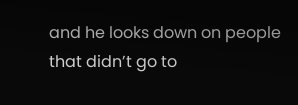and he looks down on people that didn’t go to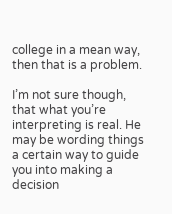college in a mean way, then that is a problem.

I’m not sure though, that what you’re interpreting is real. He may be wording things a certain way to guide you into making a decision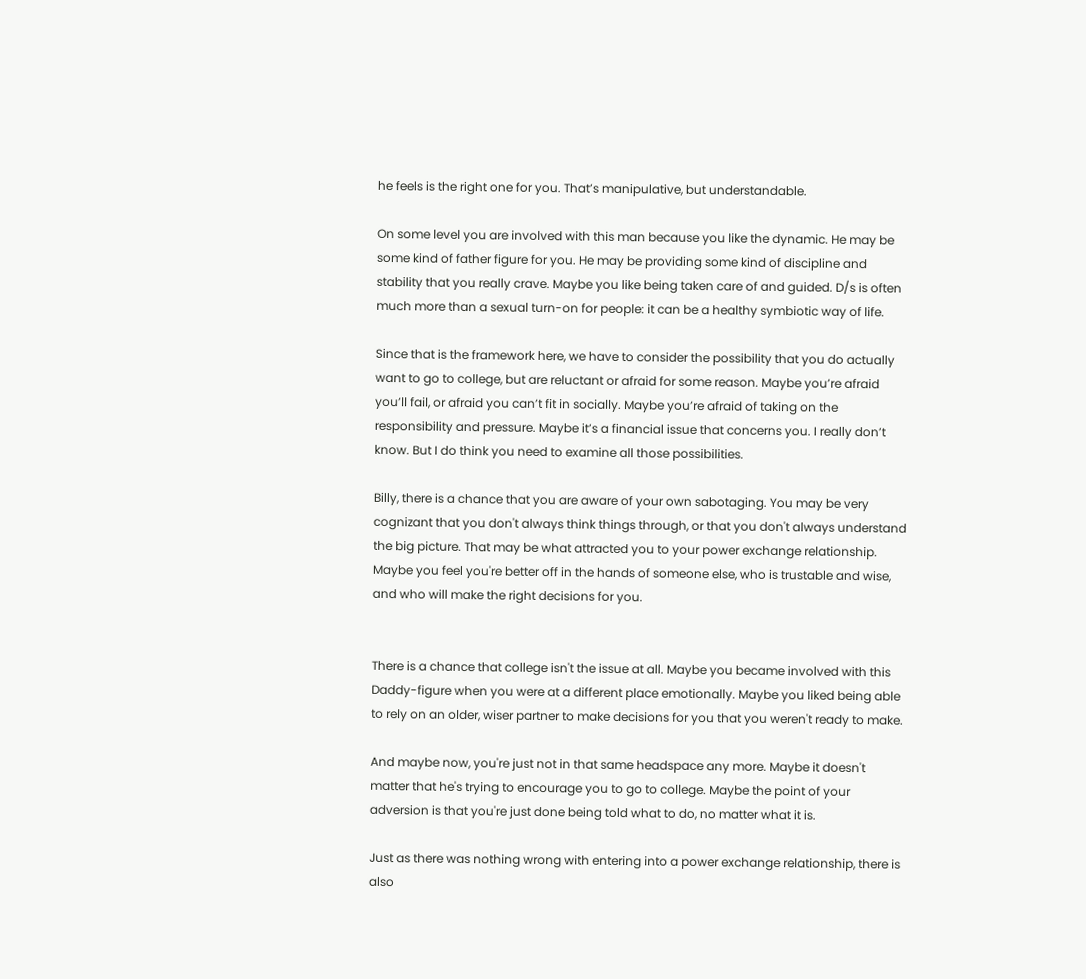he feels is the right one for you. That’s manipulative, but understandable.

On some level you are involved with this man because you like the dynamic. He may be some kind of father figure for you. He may be providing some kind of discipline and stability that you really crave. Maybe you like being taken care of and guided. D/s is often much more than a sexual turn-on for people: it can be a healthy symbiotic way of life.

Since that is the framework here, we have to consider the possibility that you do actually want to go to college, but are reluctant or afraid for some reason. Maybe you’re afraid you’ll fail, or afraid you can’t fit in socially. Maybe you’re afraid of taking on the responsibility and pressure. Maybe it’s a financial issue that concerns you. I really don’t know. But I do think you need to examine all those possibilities.

Billy, there is a chance that you are aware of your own sabotaging. You may be very cognizant that you don't always think things through, or that you don't always understand the big picture. That may be what attracted you to your power exchange relationship. Maybe you feel you're better off in the hands of someone else, who is trustable and wise, and who will make the right decisions for you.


There is a chance that college isn't the issue at all. Maybe you became involved with this Daddy-figure when you were at a different place emotionally. Maybe you liked being able to rely on an older, wiser partner to make decisions for you that you weren't ready to make.

And maybe now, you're just not in that same headspace any more. Maybe it doesn't matter that he's trying to encourage you to go to college. Maybe the point of your adversion is that you're just done being told what to do, no matter what it is.

Just as there was nothing wrong with entering into a power exchange relationship, there is also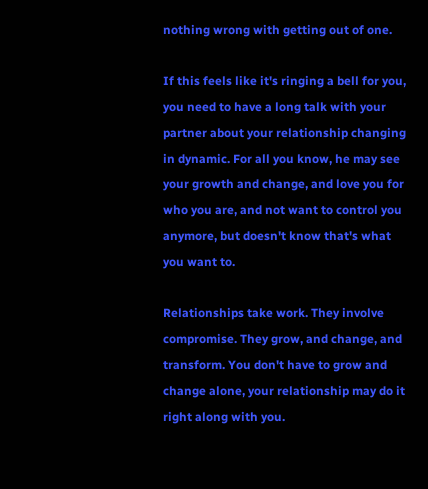nothing wrong with getting out of one.

If this feels like it's ringing a bell for you, you need to have a long talk with your partner about your relationship changing in dynamic. For all you know, he may see your growth and change, and love you for who you are, and not want to control you anymore, but doesn't know that's what you want to.

Relationships take work. They involve compromise. They grow, and change, and transform. You don't have to grow and change alone, your relationship may do it right along with you.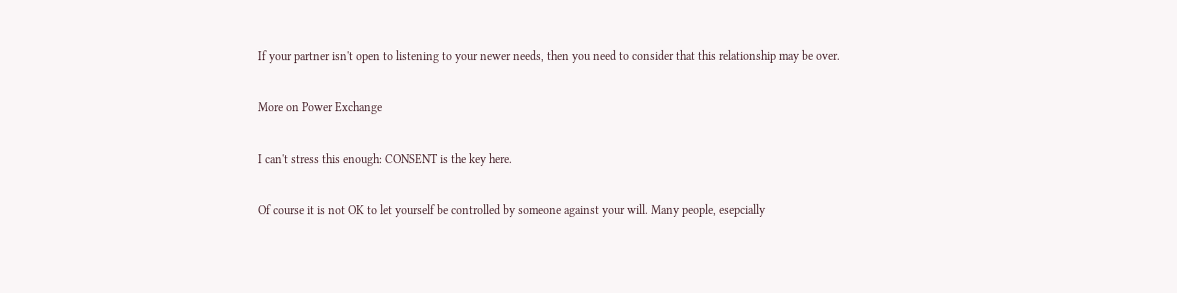If your partner isn't open to listening to your newer needs, then you need to consider that this relationship may be over.

More on Power Exchange

I can't stress this enough: CONSENT is the key here.

Of course it is not OK to let yourself be controlled by someone against your will. Many people, esepcially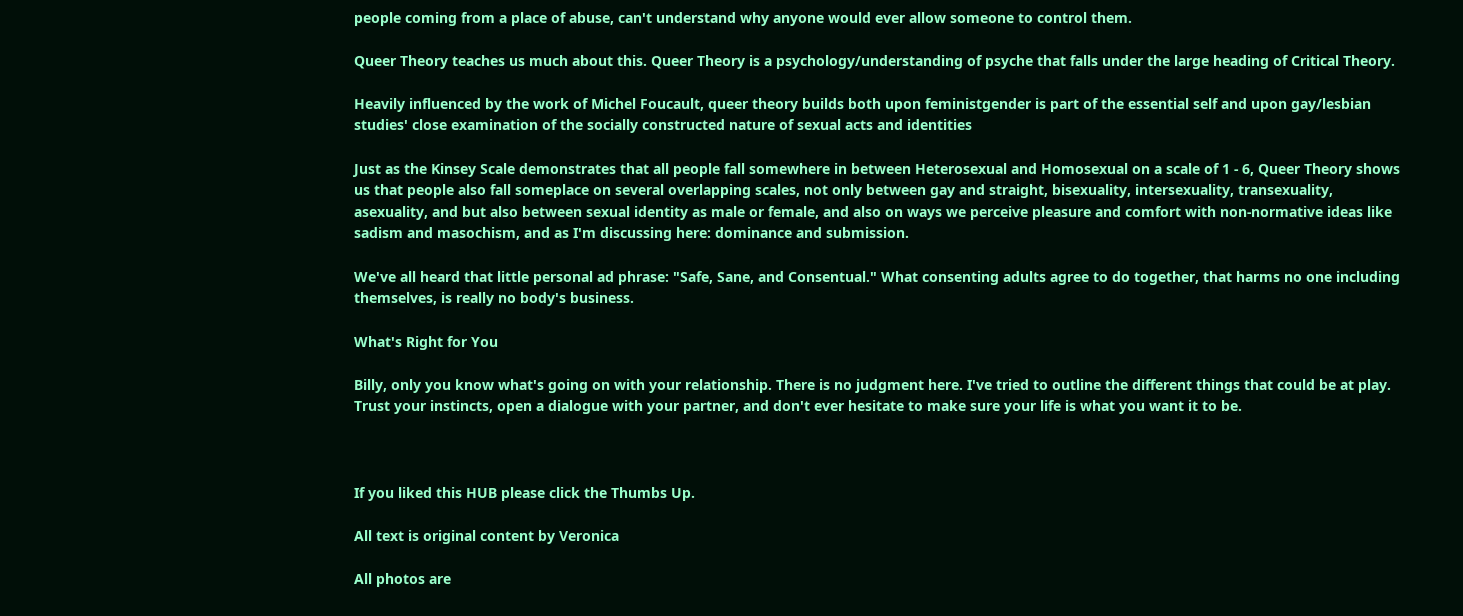people coming from a place of abuse, can't understand why anyone would ever allow someone to control them.

Queer Theory teaches us much about this. Queer Theory is a psychology/understanding of psyche that falls under the large heading of Critical Theory.

Heavily influenced by the work of Michel Foucault, queer theory builds both upon feministgender is part of the essential self and upon gay/lesbian studies' close examination of the socially constructed nature of sexual acts and identities

Just as the Kinsey Scale demonstrates that all people fall somewhere in between Heterosexual and Homosexual on a scale of 1 - 6, Queer Theory shows us that people also fall someplace on several overlapping scales, not only between gay and straight, bisexuality, intersexuality, transexuality, asexuality, and but also between sexual identity as male or female, and also on ways we perceive pleasure and comfort with non-normative ideas like sadism and masochism, and as I'm discussing here: dominance and submission.

We've all heard that little personal ad phrase: "Safe, Sane, and Consentual." What consenting adults agree to do together, that harms no one including themselves, is really no body's business.

What's Right for You

Billy, only you know what's going on with your relationship. There is no judgment here. I've tried to outline the different things that could be at play. Trust your instincts, open a dialogue with your partner, and don't ever hesitate to make sure your life is what you want it to be.



If you liked this HUB please click the Thumbs Up.

All text is original content by Veronica

All photos are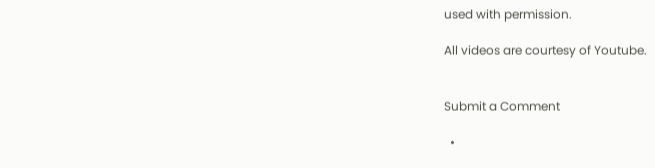used with permission.

All videos are courtesy of Youtube.


Submit a Comment

  •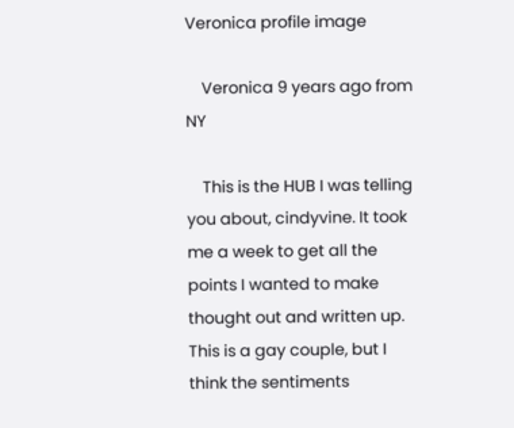Veronica profile image

    Veronica 9 years ago from NY

    This is the HUB I was telling you about, cindyvine. It took me a week to get all the points I wanted to make thought out and written up. This is a gay couple, but I think the sentiments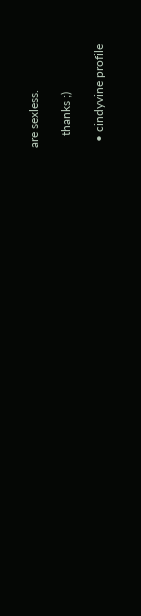are sexless.

    thanks ;)

  • cindyvine profile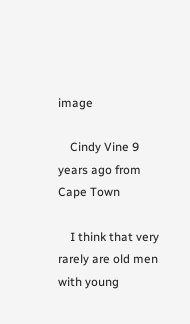image

    Cindy Vine 9 years ago from Cape Town

    I think that very rarely are old men with young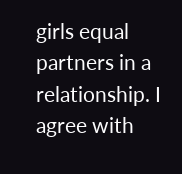girls equal partners in a relationship. I agree with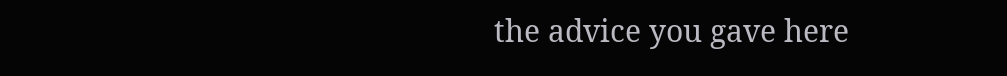the advice you gave here